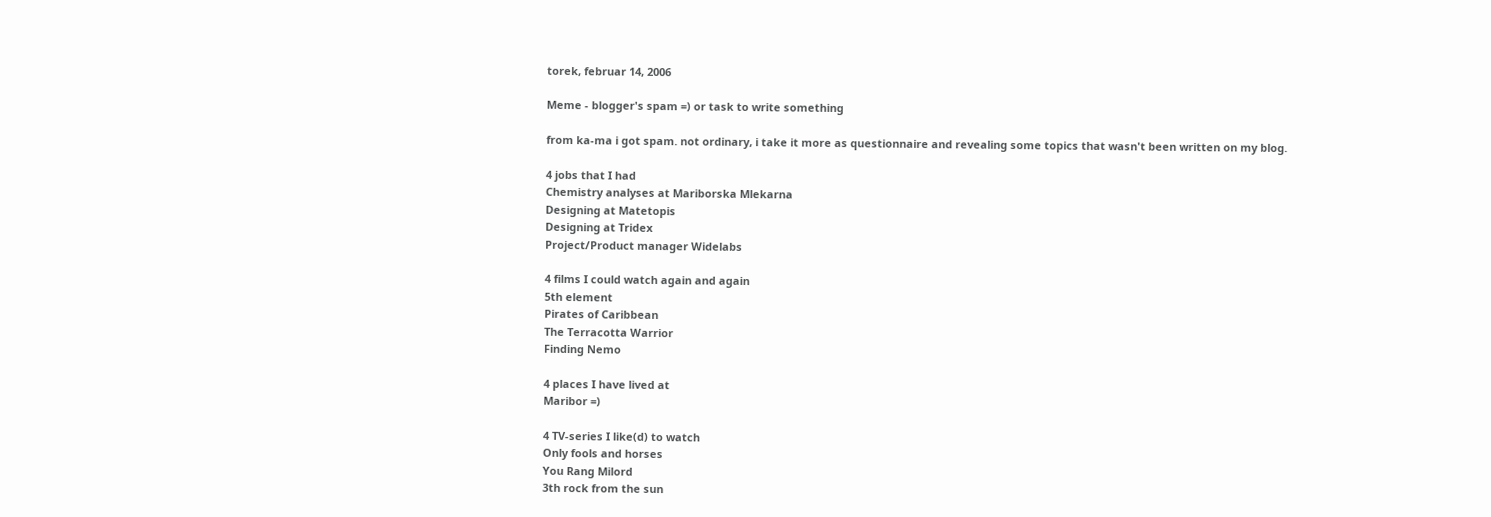torek, februar 14, 2006

Meme - blogger's spam =) or task to write something

from ka-ma i got spam. not ordinary, i take it more as questionnaire and revealing some topics that wasn't been written on my blog.

4 jobs that I had
Chemistry analyses at Mariborska Mlekarna
Designing at Matetopis
Designing at Tridex
Project/Product manager Widelabs

4 films I could watch again and again
5th element
Pirates of Caribbean
The Terracotta Warrior
Finding Nemo

4 places I have lived at
Maribor =)

4 TV-series I like(d) to watch
Only fools and horses
You Rang Milord
3th rock from the sun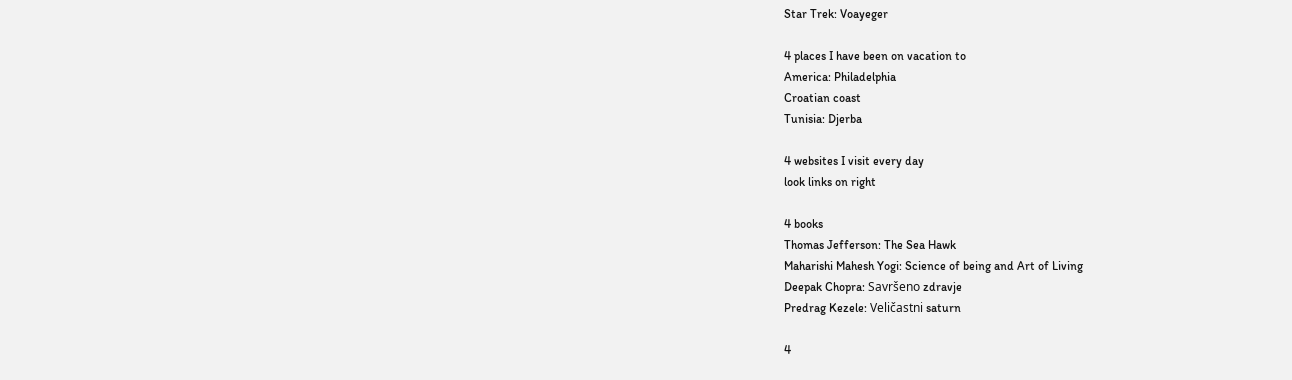Star Trek: Voayeger

4 places I have been on vacation to
America: Philadelphia
Croatian coast
Tunisia: Djerba

4 websites I visit every day
look links on right

4 books
Thomas Jefferson: The Sea Hawk
Maharishi Mahesh Yogi: Science of being and Art of Living
Deepak Chopra: Savršeno zdravje
Predrag Kezele: Veličastni saturn

4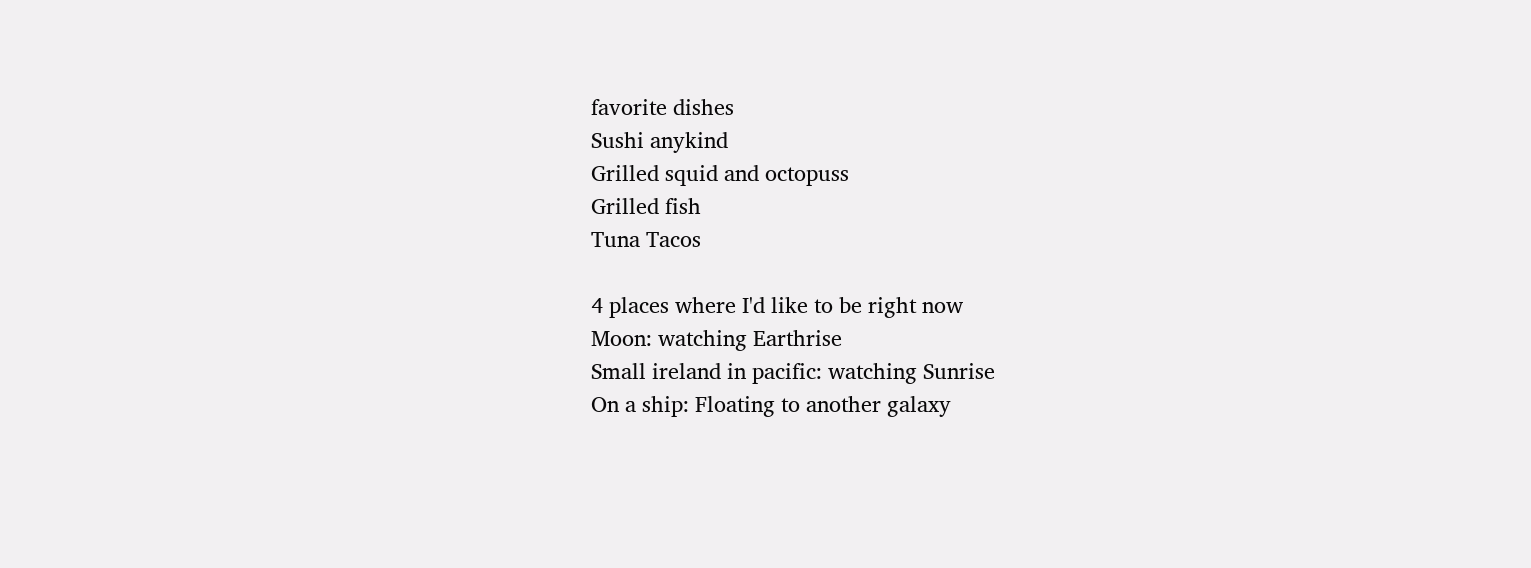favorite dishes
Sushi anykind
Grilled squid and octopuss
Grilled fish
Tuna Tacos

4 places where I'd like to be right now
Moon: watching Earthrise
Small ireland in pacific: watching Sunrise
On a ship: Floating to another galaxy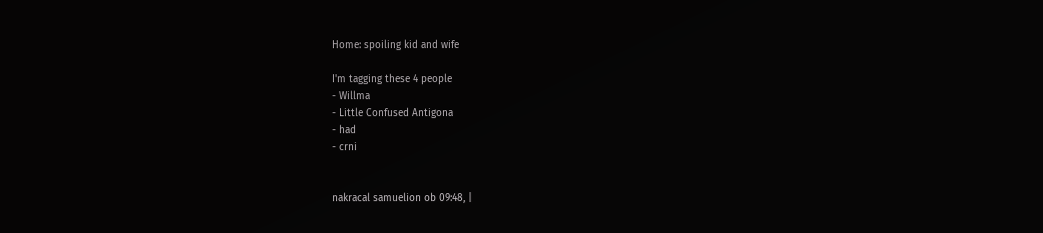Home: spoiling kid and wife

I'm tagging these 4 people
- Willma
- Little Confused Antigona
- had
- crni


nakracal samuelion ob 09:48, |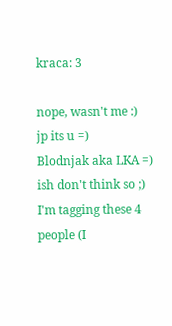kraca: 3

nope, wasn't me :)
jp its u =)
Blodnjak aka LKA =)
ish don't think so ;)
I'm tagging these 4 people (I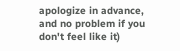apologize in advance, and no problem if you don't feel like it)